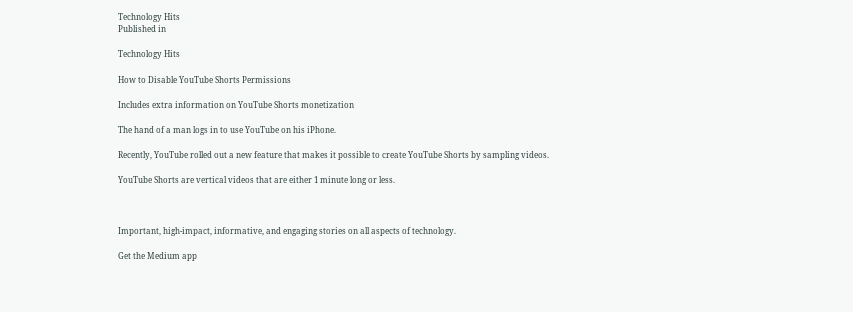Technology Hits
Published in

Technology Hits

How to Disable YouTube Shorts Permissions

Includes extra information on YouTube Shorts monetization

The hand of a man logs in to use YouTube on his iPhone.

Recently, YouTube rolled out a new feature that makes it possible to create YouTube Shorts by sampling videos.

YouTube Shorts are vertical videos that are either 1 minute long or less.



Important, high-impact, informative, and engaging stories on all aspects of technology.

Get the Medium app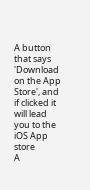A button that says 'Download on the App Store', and if clicked it will lead you to the iOS App store
A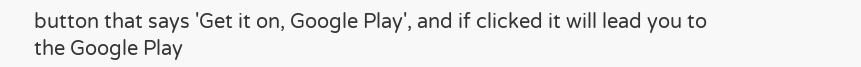button that says 'Get it on, Google Play', and if clicked it will lead you to the Google Play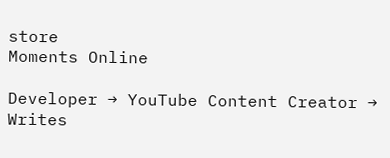store
Moments Online

Developer → YouTube Content Creator → Writes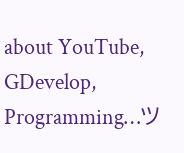about YouTube, GDevelop, Programming…ツ